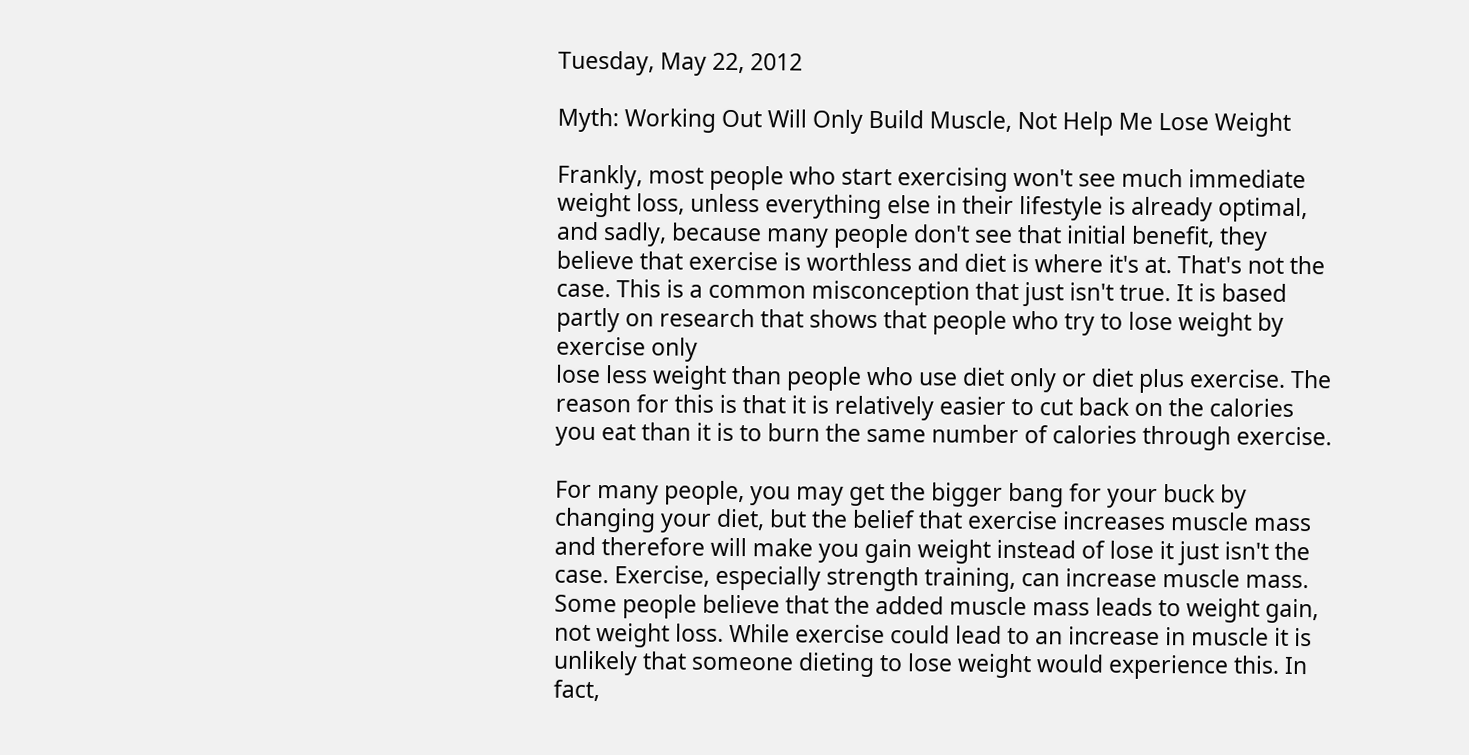Tuesday, May 22, 2012

Myth: Working Out Will Only Build Muscle, Not Help Me Lose Weight

Frankly, most people who start exercising won't see much immediate weight loss, unless everything else in their lifestyle is already optimal, and sadly, because many people don't see that initial benefit, they believe that exercise is worthless and diet is where it's at. That's not the case. This is a common misconception that just isn't true. It is based partly on research that shows that people who try to lose weight by exercise only
lose less weight than people who use diet only or diet plus exercise. The reason for this is that it is relatively easier to cut back on the calories you eat than it is to burn the same number of calories through exercise.

For many people, you may get the bigger bang for your buck by changing your diet, but the belief that exercise increases muscle mass and therefore will make you gain weight instead of lose it just isn't the case. Exercise, especially strength training, can increase muscle mass. Some people believe that the added muscle mass leads to weight gain, not weight loss. While exercise could lead to an increase in muscle it is unlikely that someone dieting to lose weight would experience this. In fact,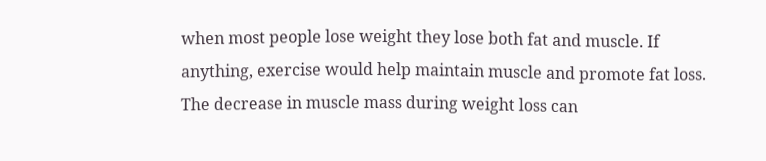when most people lose weight they lose both fat and muscle. If anything, exercise would help maintain muscle and promote fat loss. The decrease in muscle mass during weight loss can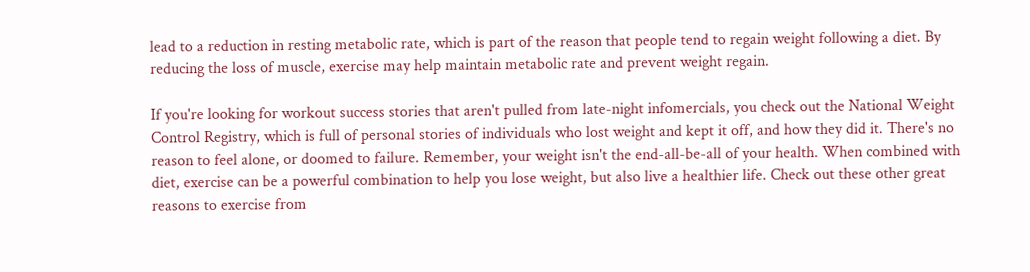lead to a reduction in resting metabolic rate, which is part of the reason that people tend to regain weight following a diet. By reducing the loss of muscle, exercise may help maintain metabolic rate and prevent weight regain.

If you're looking for workout success stories that aren't pulled from late-night infomercials, you check out the National Weight Control Registry, which is full of personal stories of individuals who lost weight and kept it off, and how they did it. There's no reason to feel alone, or doomed to failure. Remember, your weight isn't the end-all-be-all of your health. When combined with diet, exercise can be a powerful combination to help you lose weight, but also live a healthier life. Check out these other great reasons to exercise from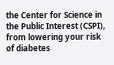the Center for Science in the Public Interest (CSPI), from lowering your risk of diabetes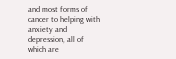and most forms of cancer to helping with anxiety and depression, all of which are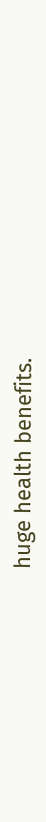huge health benefits.